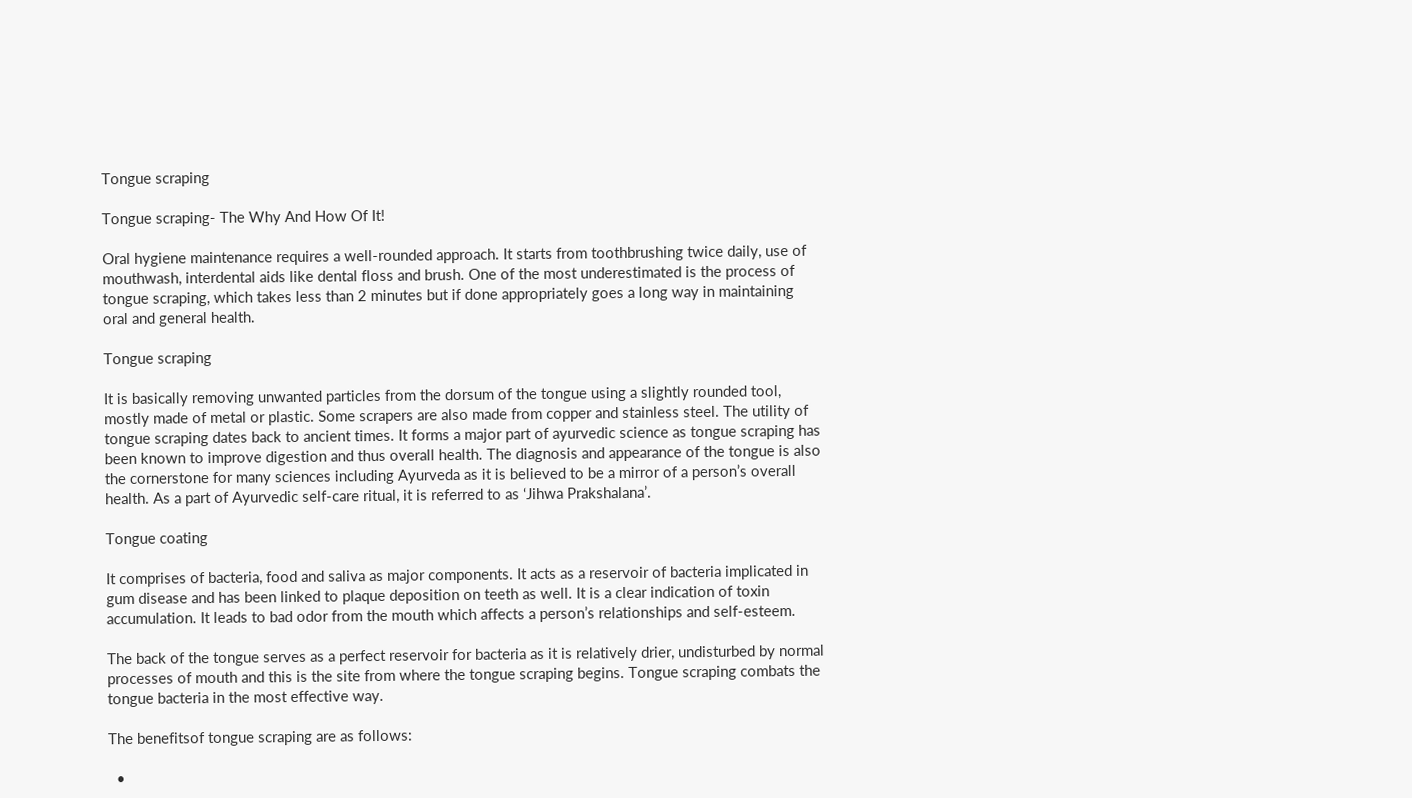Tongue scraping

Tongue scraping- The Why And How Of It!

Oral hygiene maintenance requires a well-rounded approach. It starts from toothbrushing twice daily, use of mouthwash, interdental aids like dental floss and brush. One of the most underestimated is the process of tongue scraping, which takes less than 2 minutes but if done appropriately goes a long way in maintaining oral and general health.

Tongue scraping

It is basically removing unwanted particles from the dorsum of the tongue using a slightly rounded tool, mostly made of metal or plastic. Some scrapers are also made from copper and stainless steel. The utility of tongue scraping dates back to ancient times. It forms a major part of ayurvedic science as tongue scraping has been known to improve digestion and thus overall health. The diagnosis and appearance of the tongue is also the cornerstone for many sciences including Ayurveda as it is believed to be a mirror of a person’s overall health. As a part of Ayurvedic self-care ritual, it is referred to as ‘Jihwa Prakshalana’.

Tongue coating

It comprises of bacteria, food and saliva as major components. It acts as a reservoir of bacteria implicated in gum disease and has been linked to plaque deposition on teeth as well. It is a clear indication of toxin accumulation. It leads to bad odor from the mouth which affects a person’s relationships and self-esteem.

The back of the tongue serves as a perfect reservoir for bacteria as it is relatively drier, undisturbed by normal processes of mouth and this is the site from where the tongue scraping begins. Tongue scraping combats the tongue bacteria in the most effective way.

The benefitsof tongue scraping are as follows:

  •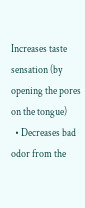Increases taste sensation (by opening the pores on the tongue)
  • Decreases bad odor from the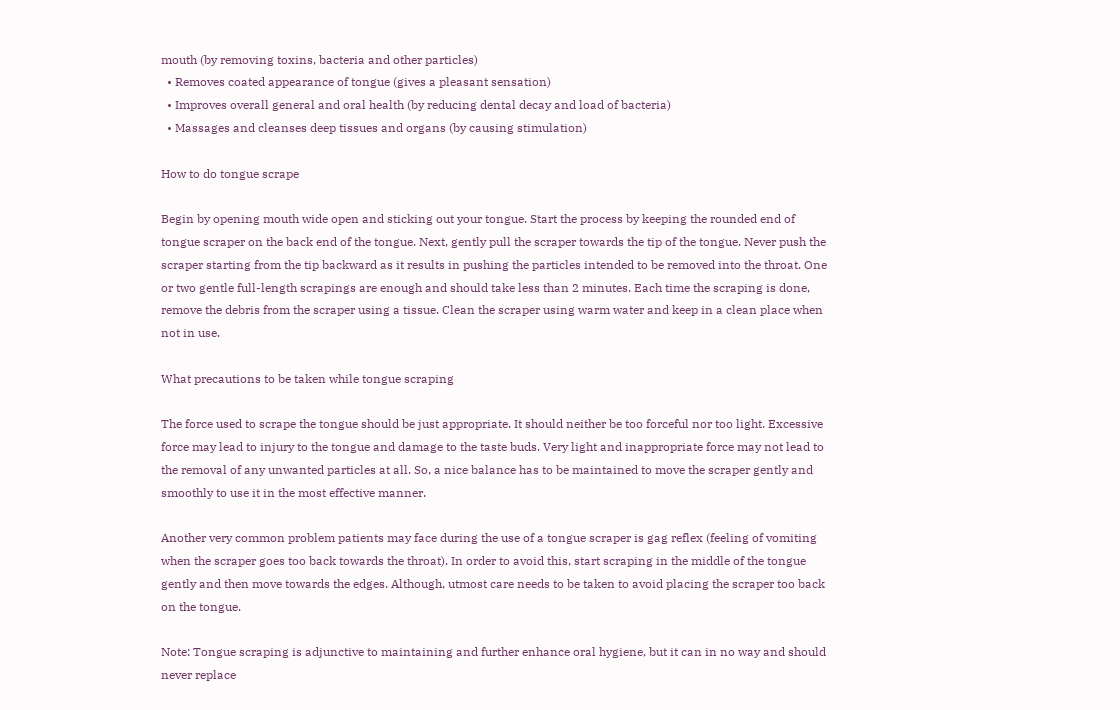mouth (by removing toxins, bacteria and other particles)
  • Removes coated appearance of tongue (gives a pleasant sensation)
  • Improves overall general and oral health (by reducing dental decay and load of bacteria)
  • Massages and cleanses deep tissues and organs (by causing stimulation)

How to do tongue scrape

Begin by opening mouth wide open and sticking out your tongue. Start the process by keeping the rounded end of tongue scraper on the back end of the tongue. Next, gently pull the scraper towards the tip of the tongue. Never push the scraper starting from the tip backward as it results in pushing the particles intended to be removed into the throat. One or two gentle full-length scrapings are enough and should take less than 2 minutes. Each time the scraping is done, remove the debris from the scraper using a tissue. Clean the scraper using warm water and keep in a clean place when not in use.

What precautions to be taken while tongue scraping

The force used to scrape the tongue should be just appropriate. It should neither be too forceful nor too light. Excessive force may lead to injury to the tongue and damage to the taste buds. Very light and inappropriate force may not lead to the removal of any unwanted particles at all. So, a nice balance has to be maintained to move the scraper gently and smoothly to use it in the most effective manner.

Another very common problem patients may face during the use of a tongue scraper is gag reflex (feeling of vomiting when the scraper goes too back towards the throat). In order to avoid this, start scraping in the middle of the tongue gently and then move towards the edges. Although, utmost care needs to be taken to avoid placing the scraper too back on the tongue.

Note: Tongue scraping is adjunctive to maintaining and further enhance oral hygiene, but it can in no way and should never replace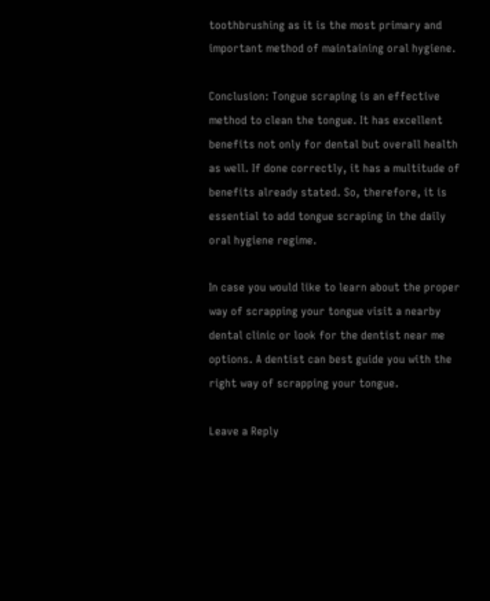toothbrushing as it is the most primary and important method of maintaining oral hygiene.

Conclusion: Tongue scraping is an effective method to clean the tongue. It has excellent benefits not only for dental but overall health as well. If done correctly, it has a multitude of benefits already stated. So, therefore, it is essential to add tongue scraping in the daily oral hygiene regime.

In case you would like to learn about the proper way of scrapping your tongue visit a nearby dental clinic or look for the dentist near me options. A dentist can best guide you with the right way of scrapping your tongue.

Leave a Reply